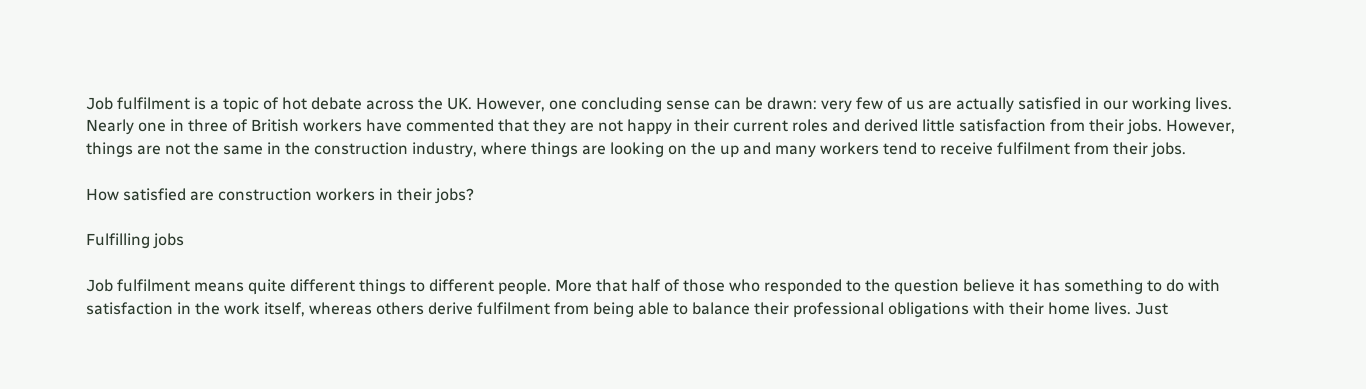Job fulfilment is a topic of hot debate across the UK. However, one concluding sense can be drawn: very few of us are actually satisfied in our working lives. Nearly one in three of British workers have commented that they are not happy in their current roles and derived little satisfaction from their jobs. However, things are not the same in the construction industry, where things are looking on the up and many workers tend to receive fulfilment from their jobs.

How satisfied are construction workers in their jobs?

Fulfilling jobs

Job fulfilment means quite different things to different people. More that half of those who responded to the question believe it has something to do with satisfaction in the work itself, whereas others derive fulfilment from being able to balance their professional obligations with their home lives. Just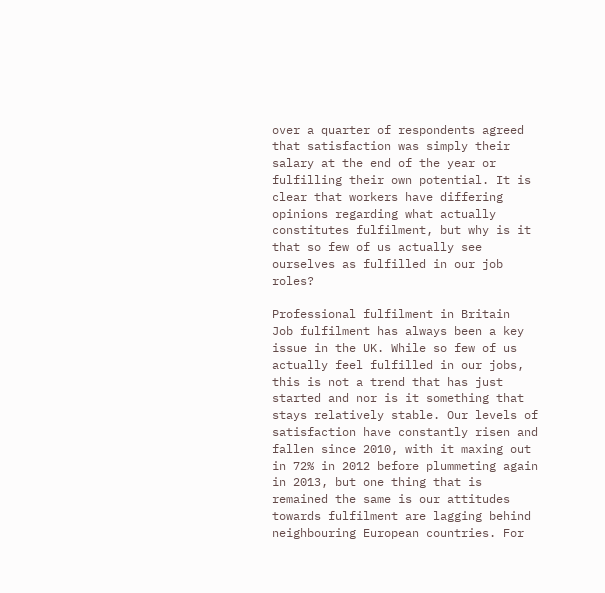over a quarter of respondents agreed that satisfaction was simply their salary at the end of the year or fulfilling their own potential. It is clear that workers have differing opinions regarding what actually constitutes fulfilment, but why is it that so few of us actually see ourselves as fulfilled in our job roles?

Professional fulfilment in Britain
Job fulfilment has always been a key issue in the UK. While so few of us actually feel fulfilled in our jobs, this is not a trend that has just started and nor is it something that stays relatively stable. Our levels of satisfaction have constantly risen and fallen since 2010, with it maxing out in 72% in 2012 before plummeting again in 2013, but one thing that is remained the same is our attitudes towards fulfilment are lagging behind neighbouring European countries. For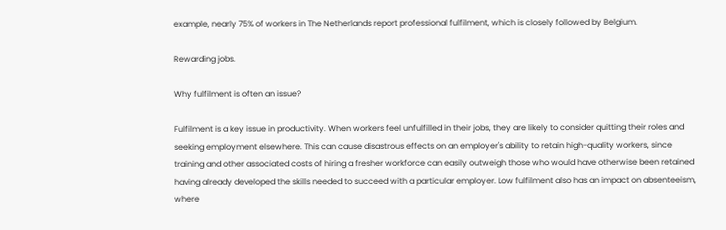example, nearly 75% of workers in The Netherlands report professional fulfilment, which is closely followed by Belgium.

Rewarding jobs.

Why fulfilment is often an issue?

Fulfilment is a key issue in productivity. When workers feel unfulfilled in their jobs, they are likely to consider quitting their roles and seeking employment elsewhere. This can cause disastrous effects on an employer's ability to retain high-quality workers, since training and other associated costs of hiring a fresher workforce can easily outweigh those who would have otherwise been retained having already developed the skills needed to succeed with a particular employer. Low fulfilment also has an impact on absenteeism, where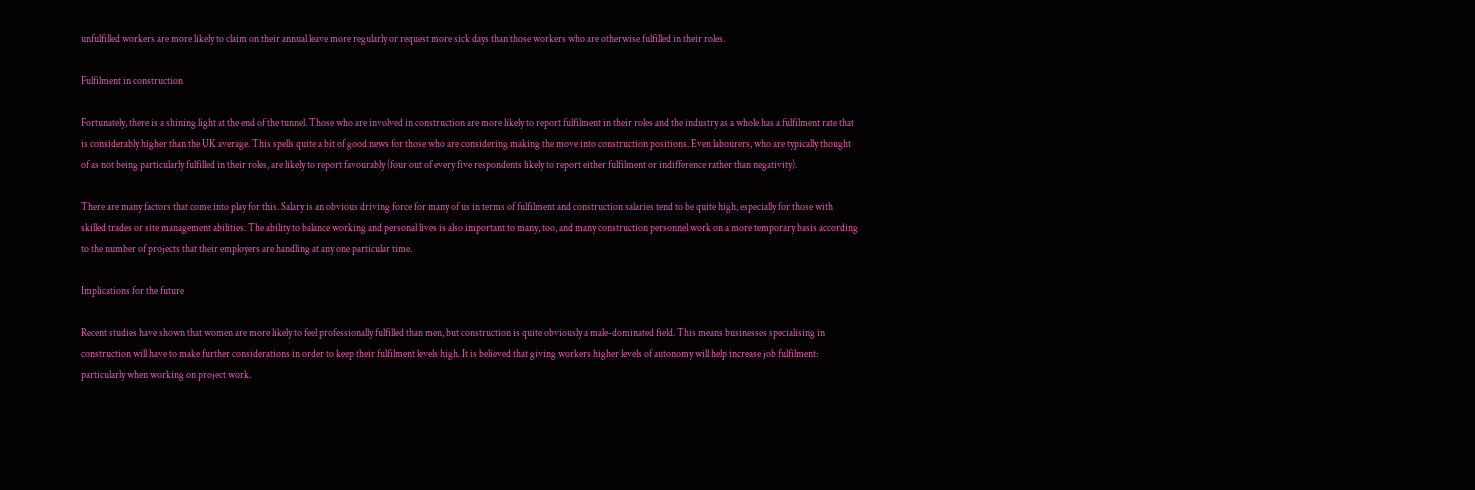unfulfilled workers are more likely to claim on their annual leave more regularly or request more sick days than those workers who are otherwise fulfilled in their roles.

Fulfilment in construction

Fortunately, there is a shining light at the end of the tunnel. Those who are involved in construction are more likely to report fulfilment in their roles and the industry as a whole has a fulfilment rate that is considerably higher than the UK average. This spells quite a bit of good news for those who are considering making the move into construction positions. Even labourers, who are typically thought of as not being particularly fulfilled in their roles, are likely to report favourably (four out of every five respondents likely to report either fulfilment or indifference rather than negativity).

There are many factors that come into play for this. Salary is an obvious driving force for many of us in terms of fulfilment and construction salaries tend to be quite high, especially for those with skilled trades or site management abilities. The ability to balance working and personal lives is also important to many, too, and many construction personnel work on a more temporary basis according to the number of projects that their employers are handling at any one particular time.

Implications for the future

Recent studies have shown that women are more likely to feel professionally fulfilled than men, but construction is quite obviously a male-dominated field. This means businesses specialising in construction will have to make further considerations in order to keep their fulfilment levels high. It is believed that giving workers higher levels of autonomy will help increase job fulfilment: particularly when working on project work.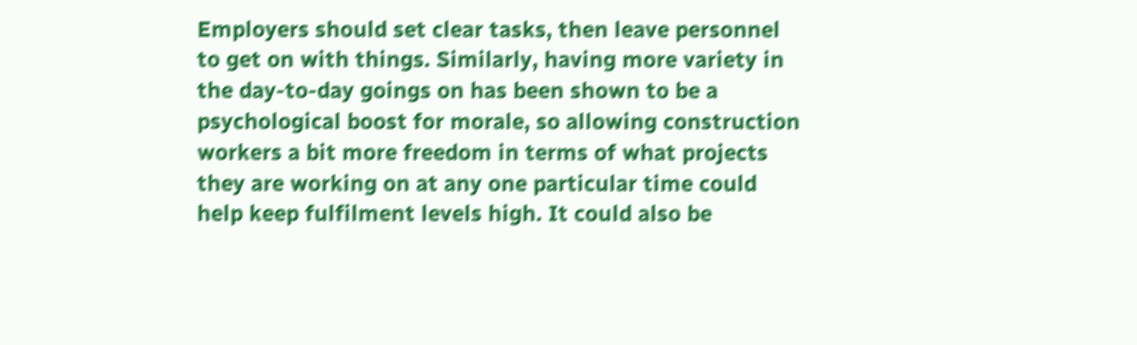Employers should set clear tasks, then leave personnel to get on with things. Similarly, having more variety in the day-to-day goings on has been shown to be a psychological boost for morale, so allowing construction workers a bit more freedom in terms of what projects they are working on at any one particular time could help keep fulfilment levels high. It could also be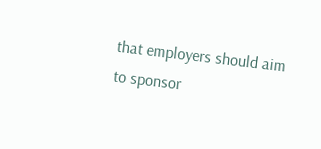that employers should aim to sponsor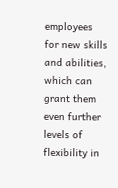employees for new skills and abilities, which can grant them even further levels of flexibility in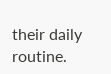their daily routine.